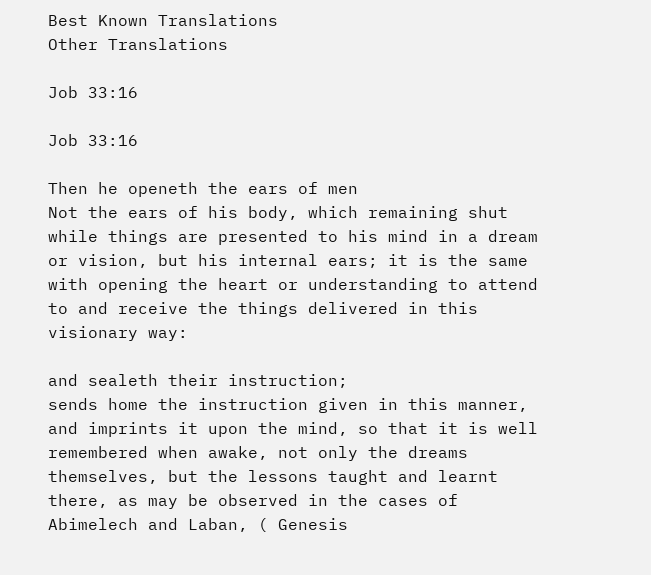Best Known Translations
Other Translations

Job 33:16

Job 33:16

Then he openeth the ears of men
Not the ears of his body, which remaining shut while things are presented to his mind in a dream or vision, but his internal ears; it is the same with opening the heart or understanding to attend to and receive the things delivered in this visionary way:

and sealeth their instruction;
sends home the instruction given in this manner, and imprints it upon the mind, so that it is well remembered when awake, not only the dreams themselves, but the lessons taught and learnt there, as may be observed in the cases of Abimelech and Laban, ( Genesis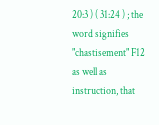20:3 ) ( 31:24 ) ; the word signifies "chastisement" F12 as well as instruction, that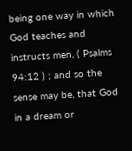being one way in which God teaches and instructs men, ( Psalms 94:12 ) ; and so the sense may be, that God in a dream or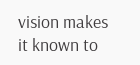vision makes it known to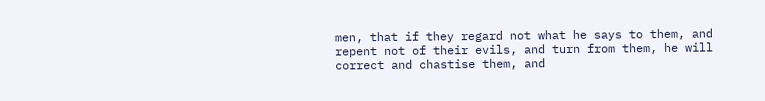men, that if they regard not what he says to them, and repent not of their evils, and turn from them, he will correct and chastise them, and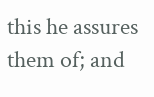this he assures them of; and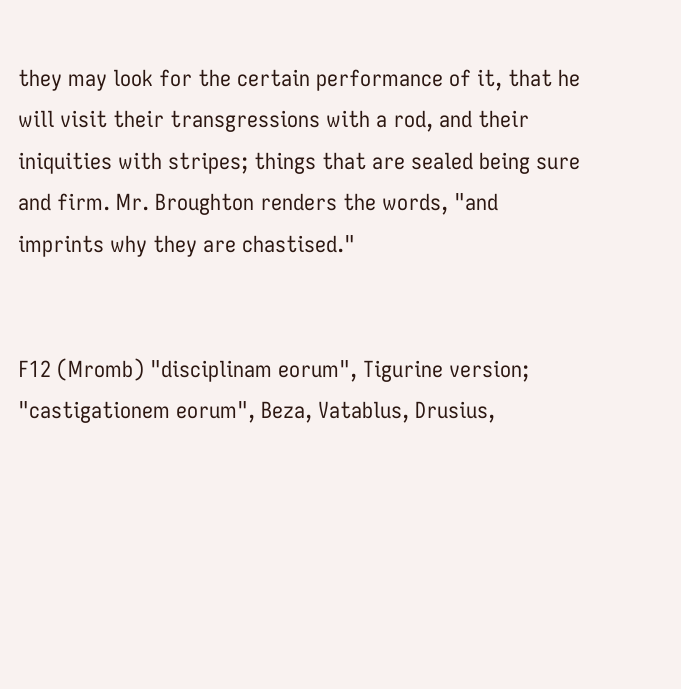they may look for the certain performance of it, that he will visit their transgressions with a rod, and their iniquities with stripes; things that are sealed being sure and firm. Mr. Broughton renders the words, "and imprints why they are chastised."


F12 (Mromb) "disciplinam eorum", Tigurine version; "castigationem eorum", Beza, Vatablus, Drusius,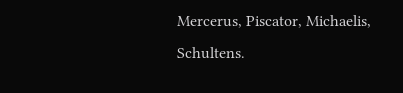Mercerus, Piscator, Michaelis, Schultens.